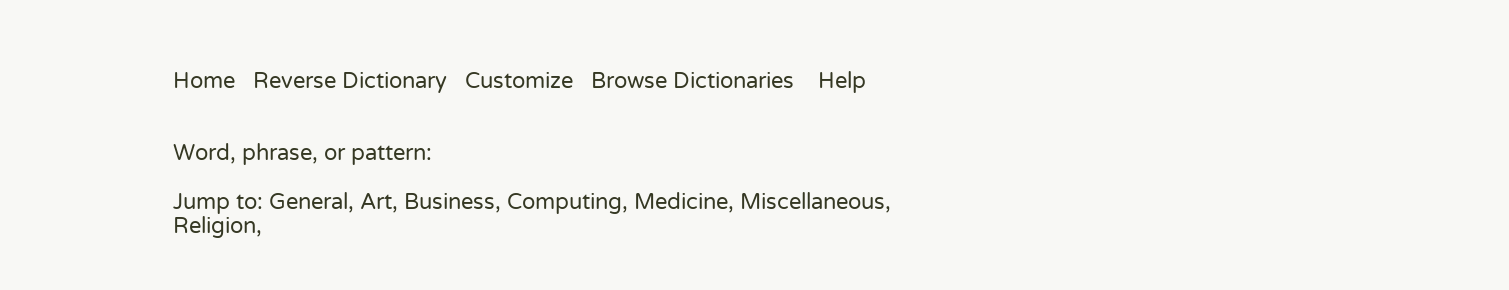Home   Reverse Dictionary   Customize   Browse Dictionaries    Help


Word, phrase, or pattern:

Jump to: General, Art, Business, Computing, Medicine, Miscellaneous, Religion,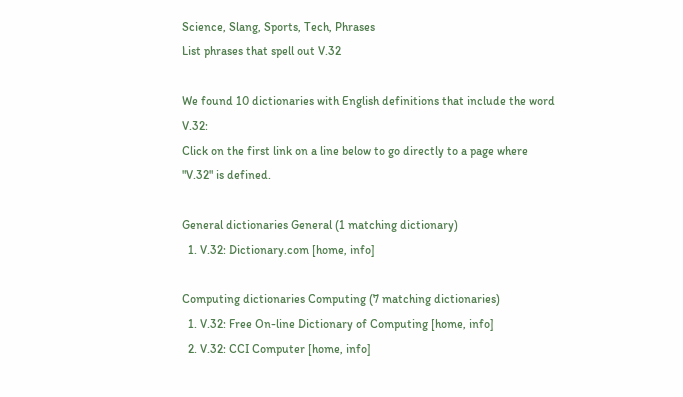Science, Slang, Sports, Tech, Phrases
List phrases that spell out V.32

We found 10 dictionaries with English definitions that include the word V.32:
Click on the first link on a line below to go directly to a page where "V.32" is defined.

General dictionaries General (1 matching dictionary)
  1. V.32: Dictionary.com [home, info]

Computing dictionaries Computing (7 matching dictionaries)
  1. V.32: Free On-line Dictionary of Computing [home, info]
  2. V.32: CCI Computer [home, info]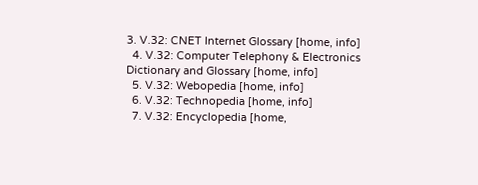3. V.32: CNET Internet Glossary [home, info]
  4. V.32: Computer Telephony & Electronics Dictionary and Glossary [home, info]
  5. V.32: Webopedia [home, info]
  6. V.32: Technopedia [home, info]
  7. V.32: Encyclopedia [home,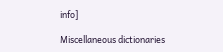info]

Miscellaneous dictionaries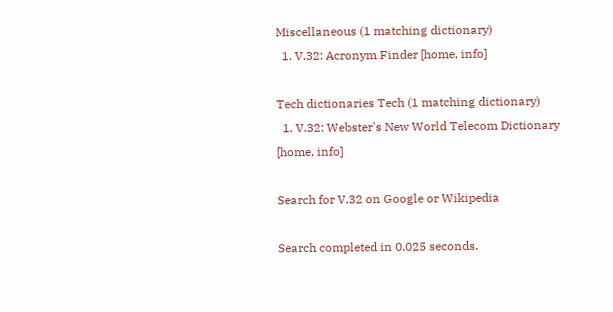Miscellaneous (1 matching dictionary)
  1. V.32: Acronym Finder [home, info]

Tech dictionaries Tech (1 matching dictionary)
  1. V.32: Webster's New World Telecom Dictionary [home, info]

Search for V.32 on Google or Wikipedia

Search completed in 0.025 seconds.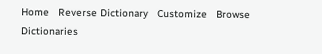Home   Reverse Dictionary   Customize   Browse Dictionaries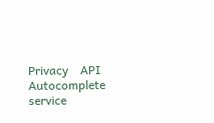Privacy    API    Autocomplete service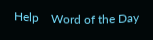Help    Word of the Day